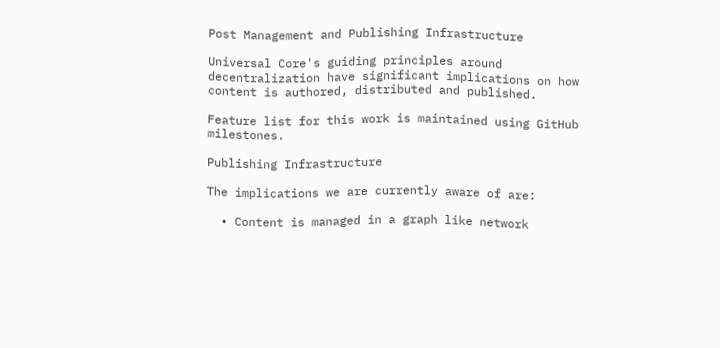Post Management and Publishing Infrastructure

Universal Core's guiding principles around decentralization have significant implications on how content is authored, distributed and published.

Feature list for this work is maintained using GitHub milestones.

Publishing Infrastructure

The implications we are currently aware of are:

  • Content is managed in a graph like network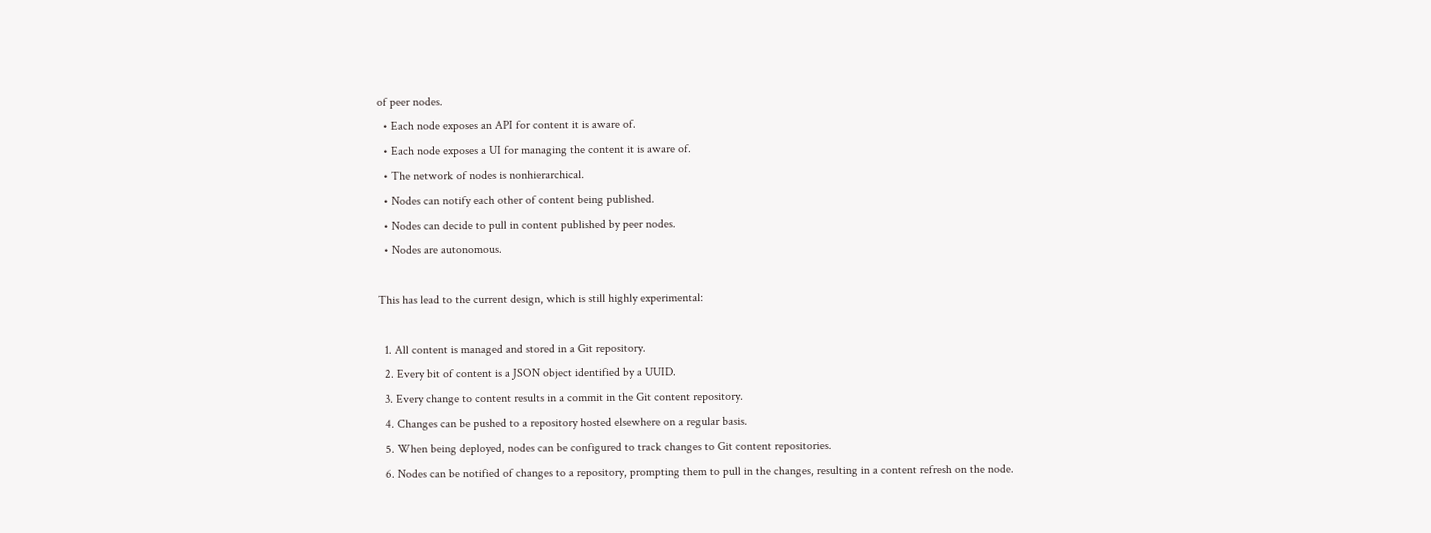of peer nodes.
  • Each node exposes an API for content it is aware of.
  • Each node exposes a UI for managing the content it is aware of.
  • The network of nodes is nonhierarchical.
  • Nodes can notify each other of content being published.
  • Nodes can decide to pull in content published by peer nodes.
  • Nodes are autonomous.

This has lead to the current design, which is still highly experimental:

  1. All content is managed and stored in a Git repository.
  2. Every bit of content is a JSON object identified by a UUID.
  3. Every change to content results in a commit in the Git content repository.
  4. Changes can be pushed to a repository hosted elsewhere on a regular basis.
  5. When being deployed, nodes can be configured to track changes to Git content repositories.
  6. Nodes can be notified of changes to a repository, prompting them to pull in the changes, resulting in a content refresh on the node.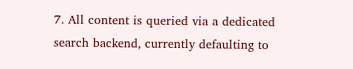7. All content is queried via a dedicated search backend, currently defaulting to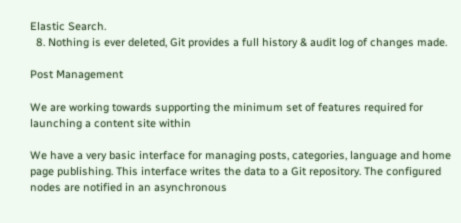Elastic Search.
  8. Nothing is ever deleted, Git provides a full history & audit log of changes made.

Post Management

We are working towards supporting the minimum set of features required for launching a content site within

We have a very basic interface for managing posts, categories, language and home page publishing. This interface writes the data to a Git repository. The configured nodes are notified in an asynchronous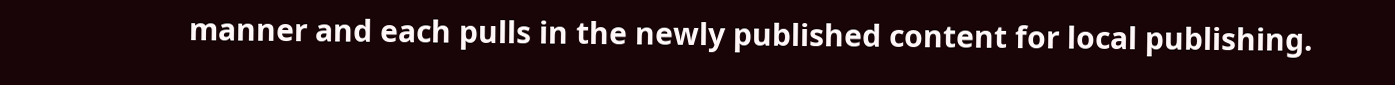manner and each pulls in the newly published content for local publishing.